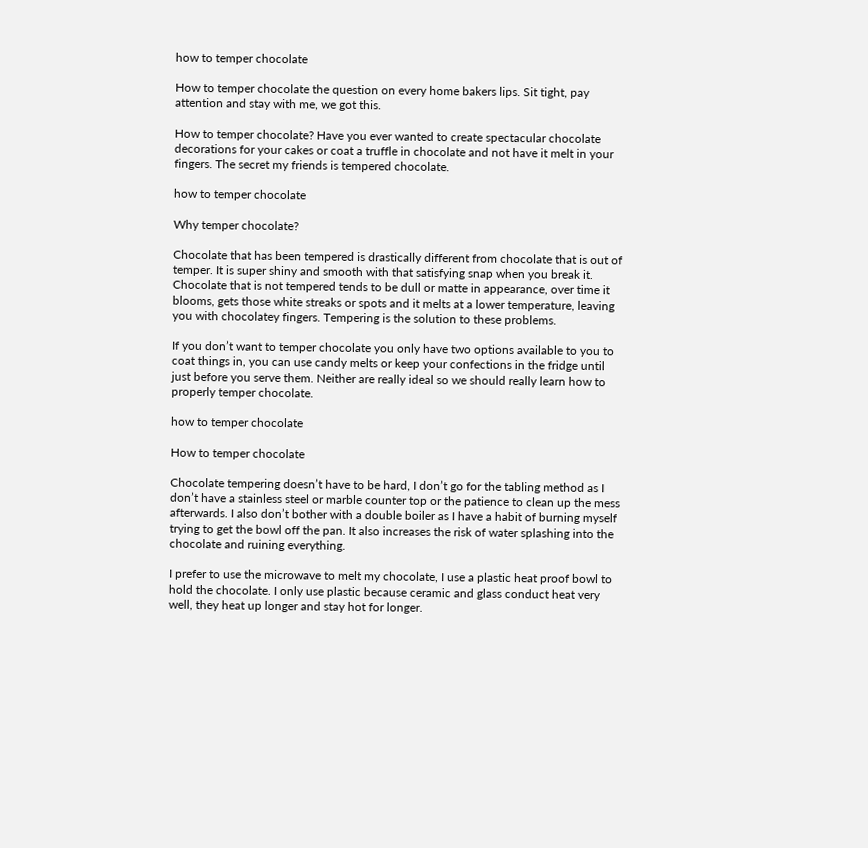how to temper chocolate

How to temper chocolate the question on every home bakers lips. Sit tight, pay attention and stay with me, we got this.

How to temper chocolate? Have you ever wanted to create spectacular chocolate decorations for your cakes or coat a truffle in chocolate and not have it melt in your fingers. The secret my friends is tempered chocolate.

how to temper chocolate

Why temper chocolate?

Chocolate that has been tempered is drastically different from chocolate that is out of temper. It is super shiny and smooth with that satisfying snap when you break it. Chocolate that is not tempered tends to be dull or matte in appearance, over time it blooms, gets those white streaks or spots and it melts at a lower temperature, leaving you with chocolatey fingers. Tempering is the solution to these problems.

If you don’t want to temper chocolate you only have two options available to you to coat things in, you can use candy melts or keep your confections in the fridge until just before you serve them. Neither are really ideal so we should really learn how to properly temper chocolate.

how to temper chocolate

How to temper chocolate

Chocolate tempering doesn’t have to be hard, I don’t go for the tabling method as I don’t have a stainless steel or marble counter top or the patience to clean up the mess afterwards. I also don’t bother with a double boiler as I have a habit of burning myself trying to get the bowl off the pan. It also increases the risk of water splashing into the chocolate and ruining everything.

I prefer to use the microwave to melt my chocolate, I use a plastic heat proof bowl to hold the chocolate. I only use plastic because ceramic and glass conduct heat very well, they heat up longer and stay hot for longer.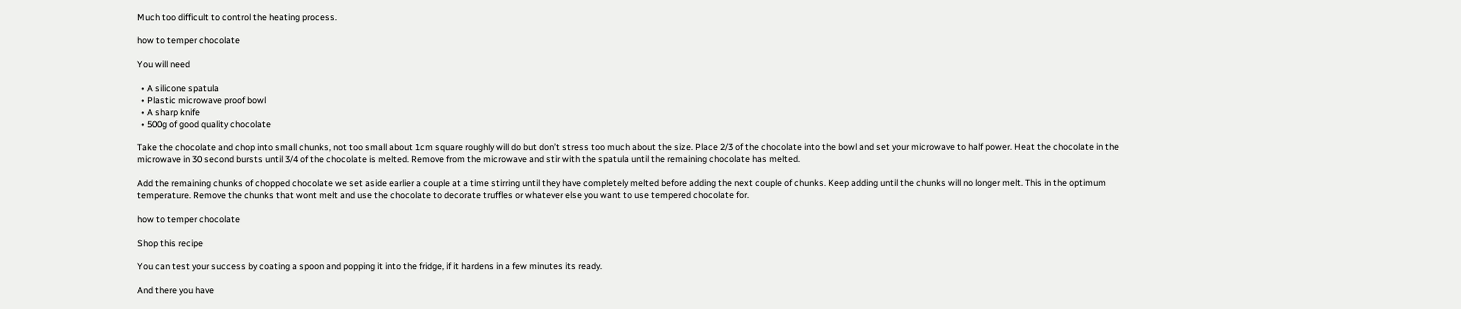Much too difficult to control the heating process.

how to temper chocolate

You will need

  • A silicone spatula
  • Plastic microwave proof bowl
  • A sharp knife
  • 500g of good quality chocolate

Take the chocolate and chop into small chunks, not too small about 1cm square roughly will do but don’t stress too much about the size. Place 2/3 of the chocolate into the bowl and set your microwave to half power. Heat the chocolate in the microwave in 30 second bursts until 3/4 of the chocolate is melted. Remove from the microwave and stir with the spatula until the remaining chocolate has melted.

Add the remaining chunks of chopped chocolate we set aside earlier a couple at a time stirring until they have completely melted before adding the next couple of chunks. Keep adding until the chunks will no longer melt. This in the optimum temperature. Remove the chunks that wont melt and use the chocolate to decorate truffles or whatever else you want to use tempered chocolate for.

how to temper chocolate

Shop this recipe

You can test your success by coating a spoon and popping it into the fridge, if it hardens in a few minutes its ready.

And there you have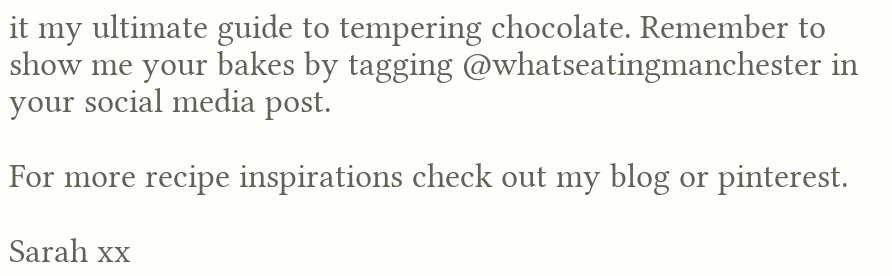it my ultimate guide to tempering chocolate. Remember to show me your bakes by tagging @whatseatingmanchester in your social media post.

For more recipe inspirations check out my blog or pinterest.

Sarah xx